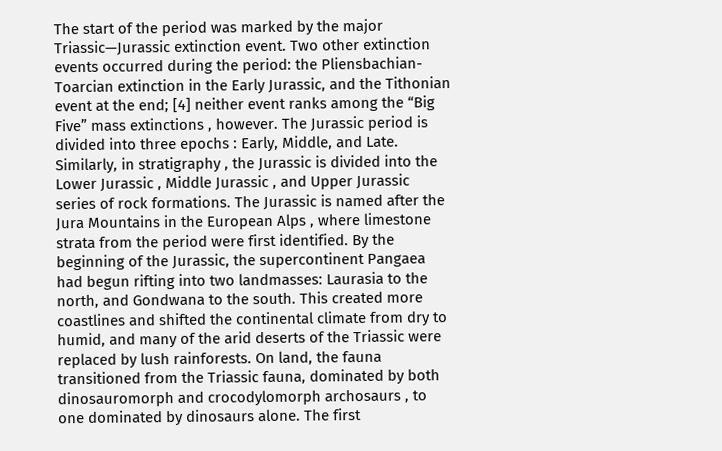The start of the period was marked by the major Triassic—Jurassic extinction event. Two other extinction events occurred during the period: the Pliensbachian-Toarcian extinction in the Early Jurassic, and the Tithonian event at the end; [4] neither event ranks among the “Big Five” mass extinctions , however. The Jurassic period is divided into three epochs : Early, Middle, and Late. Similarly, in stratigraphy , the Jurassic is divided into the Lower Jurassic , Middle Jurassic , and Upper Jurassic series of rock formations. The Jurassic is named after the Jura Mountains in the European Alps , where limestone strata from the period were first identified. By the beginning of the Jurassic, the supercontinent Pangaea had begun rifting into two landmasses: Laurasia to the north, and Gondwana to the south. This created more coastlines and shifted the continental climate from dry to humid, and many of the arid deserts of the Triassic were replaced by lush rainforests. On land, the fauna transitioned from the Triassic fauna, dominated by both dinosauromorph and crocodylomorph archosaurs , to one dominated by dinosaurs alone. The first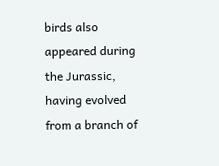birds also appeared during the Jurassic, having evolved from a branch of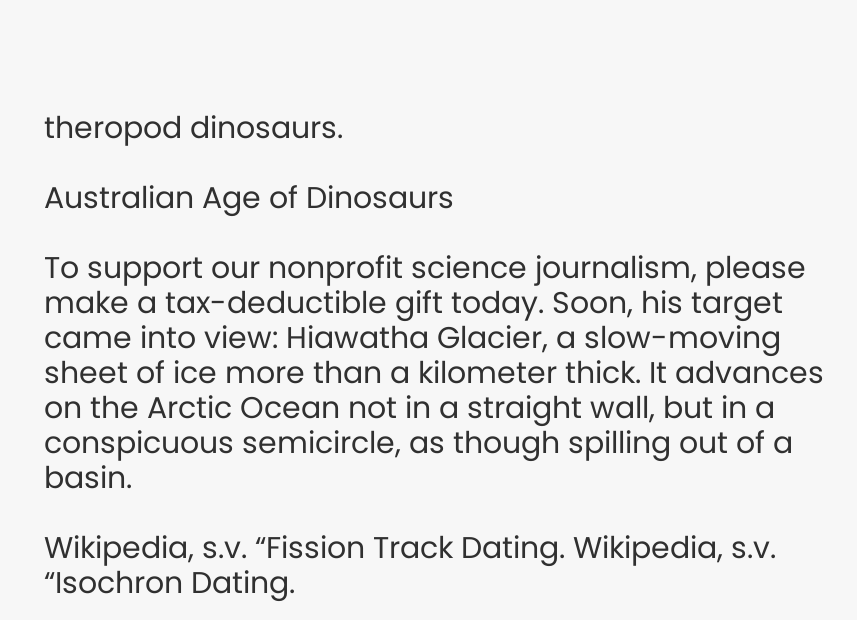theropod dinosaurs.

Australian Age of Dinosaurs

To support our nonprofit science journalism, please make a tax-deductible gift today. Soon, his target came into view: Hiawatha Glacier, a slow-moving sheet of ice more than a kilometer thick. It advances on the Arctic Ocean not in a straight wall, but in a conspicuous semicircle, as though spilling out of a basin.

Wikipedia, s.v. “Fission Track Dating. Wikipedia, s.v. “Isochron Dating.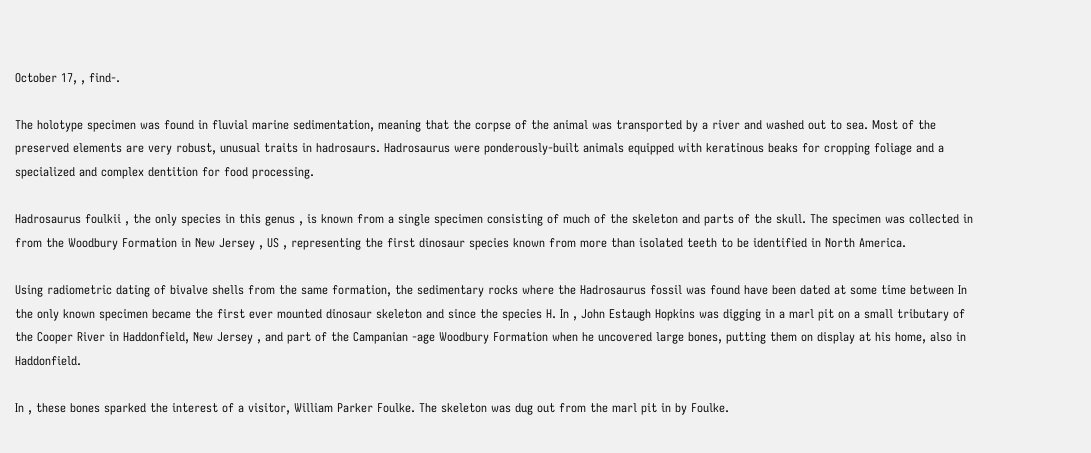October 17, , find-.

The holotype specimen was found in fluvial marine sedimentation, meaning that the corpse of the animal was transported by a river and washed out to sea. Most of the preserved elements are very robust, unusual traits in hadrosaurs. Hadrosaurus were ponderously-built animals equipped with keratinous beaks for cropping foliage and a specialized and complex dentition for food processing.

Hadrosaurus foulkii , the only species in this genus , is known from a single specimen consisting of much of the skeleton and parts of the skull. The specimen was collected in from the Woodbury Formation in New Jersey , US , representing the first dinosaur species known from more than isolated teeth to be identified in North America.

Using radiometric dating of bivalve shells from the same formation, the sedimentary rocks where the Hadrosaurus fossil was found have been dated at some time between In the only known specimen became the first ever mounted dinosaur skeleton and since the species H. In , John Estaugh Hopkins was digging in a marl pit on a small tributary of the Cooper River in Haddonfield, New Jersey , and part of the Campanian -age Woodbury Formation when he uncovered large bones, putting them on display at his home, also in Haddonfield.

In , these bones sparked the interest of a visitor, William Parker Foulke. The skeleton was dug out from the marl pit in by Foulke.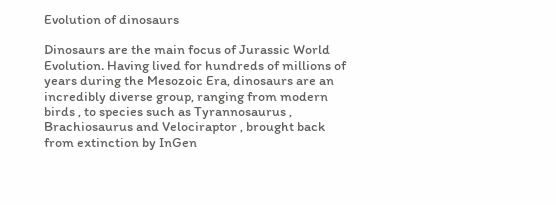Evolution of dinosaurs

Dinosaurs are the main focus of Jurassic World Evolution. Having lived for hundreds of millions of years during the Mesozoic Era, dinosaurs are an incredibly diverse group, ranging from modern birds , to species such as Tyrannosaurus , Brachiosaurus and Velociraptor , brought back from extinction by InGen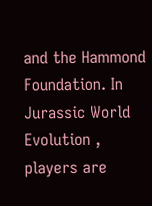and the Hammond Foundation. In Jurassic World Evolution , players are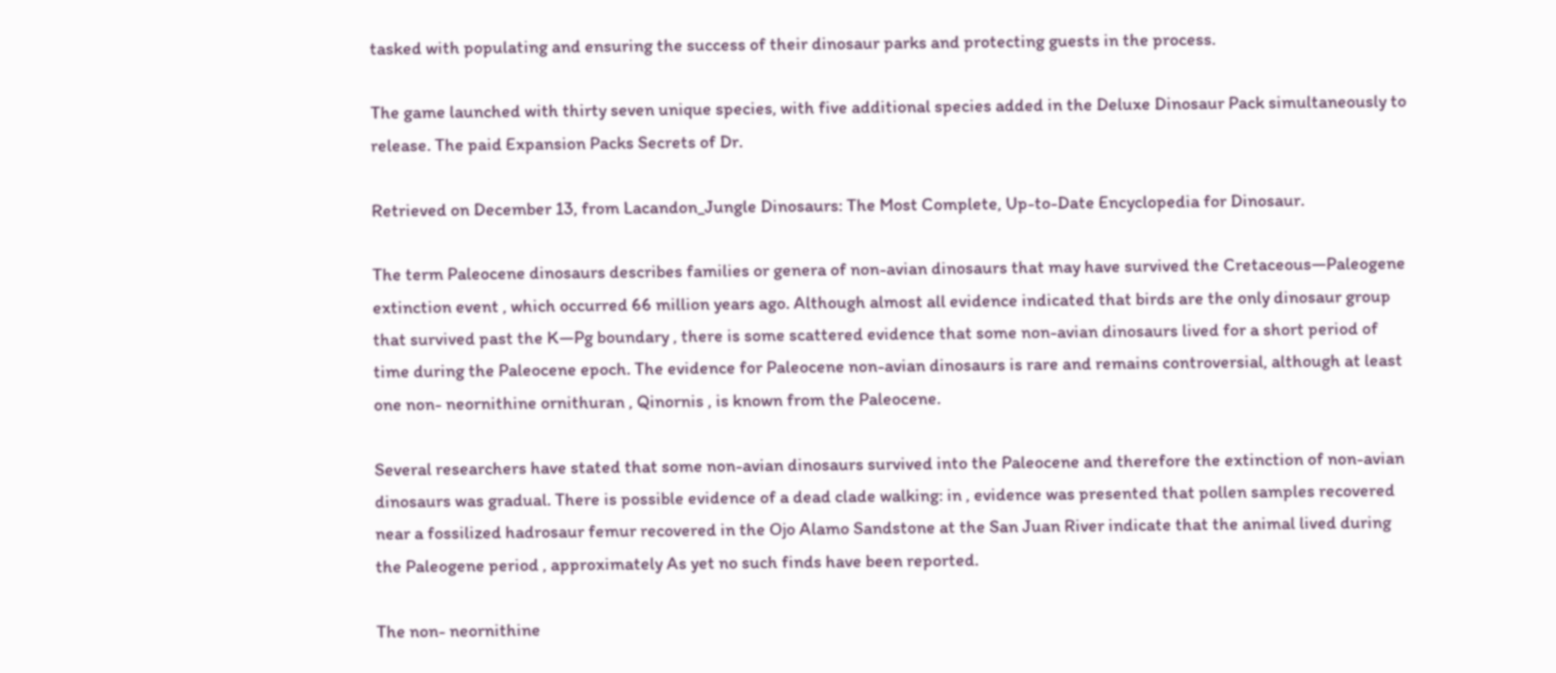tasked with populating and ensuring the success of their dinosaur parks and protecting guests in the process.

The game launched with thirty seven unique species, with five additional species added in the Deluxe Dinosaur Pack simultaneously to release. The paid Expansion Packs Secrets of Dr.

Retrieved on December 13, from Lacandon_Jungle Dinosaurs: The Most Complete, Up-to-Date Encyclopedia for Dinosaur.

The term Paleocene dinosaurs describes families or genera of non-avian dinosaurs that may have survived the Cretaceous—Paleogene extinction event , which occurred 66 million years ago. Although almost all evidence indicated that birds are the only dinosaur group that survived past the K—Pg boundary , there is some scattered evidence that some non-avian dinosaurs lived for a short period of time during the Paleocene epoch. The evidence for Paleocene non-avian dinosaurs is rare and remains controversial, although at least one non- neornithine ornithuran , Qinornis , is known from the Paleocene.

Several researchers have stated that some non-avian dinosaurs survived into the Paleocene and therefore the extinction of non-avian dinosaurs was gradual. There is possible evidence of a dead clade walking: in , evidence was presented that pollen samples recovered near a fossilized hadrosaur femur recovered in the Ojo Alamo Sandstone at the San Juan River indicate that the animal lived during the Paleogene period , approximately As yet no such finds have been reported.

The non- neornithine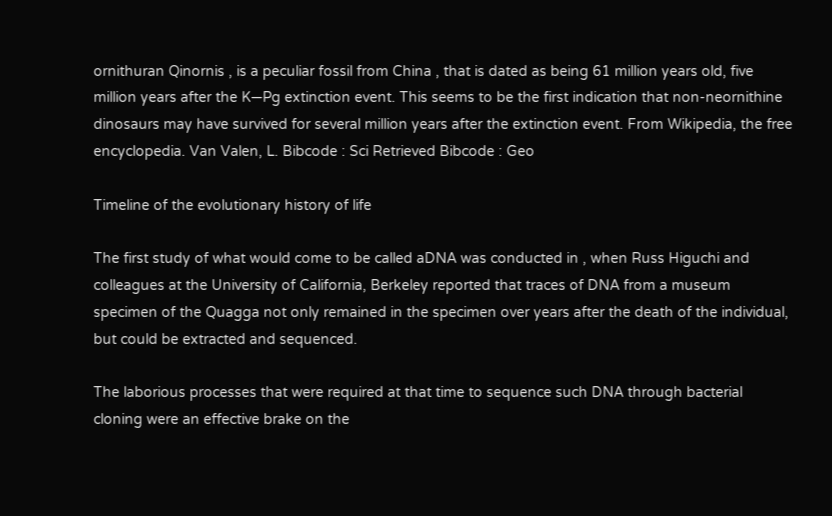ornithuran Qinornis , is a peculiar fossil from China , that is dated as being 61 million years old, five million years after the K—Pg extinction event. This seems to be the first indication that non-neornithine dinosaurs may have survived for several million years after the extinction event. From Wikipedia, the free encyclopedia. Van Valen, L. Bibcode : Sci Retrieved Bibcode : Geo

Timeline of the evolutionary history of life

The first study of what would come to be called aDNA was conducted in , when Russ Higuchi and colleagues at the University of California, Berkeley reported that traces of DNA from a museum specimen of the Quagga not only remained in the specimen over years after the death of the individual, but could be extracted and sequenced.

The laborious processes that were required at that time to sequence such DNA through bacterial cloning were an effective brake on the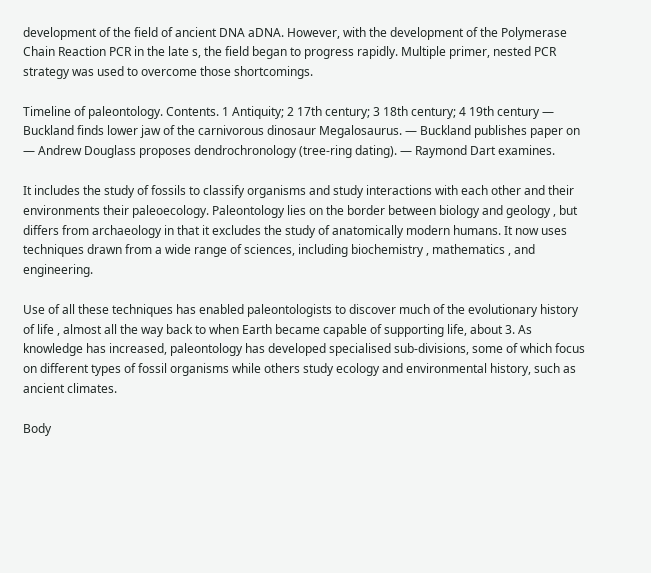development of the field of ancient DNA aDNA. However, with the development of the Polymerase Chain Reaction PCR in the late s, the field began to progress rapidly. Multiple primer, nested PCR strategy was used to overcome those shortcomings.

Timeline of paleontology. Contents. 1 Antiquity; 2 17th century; 3 18th century; 4 19th century — Buckland finds lower jaw of the carnivorous dinosaur Megalosaurus. — Buckland publishes paper on — Andrew Douglass proposes dendrochronology (tree-ring dating). — Raymond Dart examines.

It includes the study of fossils to classify organisms and study interactions with each other and their environments their paleoecology. Paleontology lies on the border between biology and geology , but differs from archaeology in that it excludes the study of anatomically modern humans. It now uses techniques drawn from a wide range of sciences, including biochemistry , mathematics , and engineering.

Use of all these techniques has enabled paleontologists to discover much of the evolutionary history of life , almost all the way back to when Earth became capable of supporting life, about 3. As knowledge has increased, paleontology has developed specialised sub-divisions, some of which focus on different types of fossil organisms while others study ecology and environmental history, such as ancient climates.

Body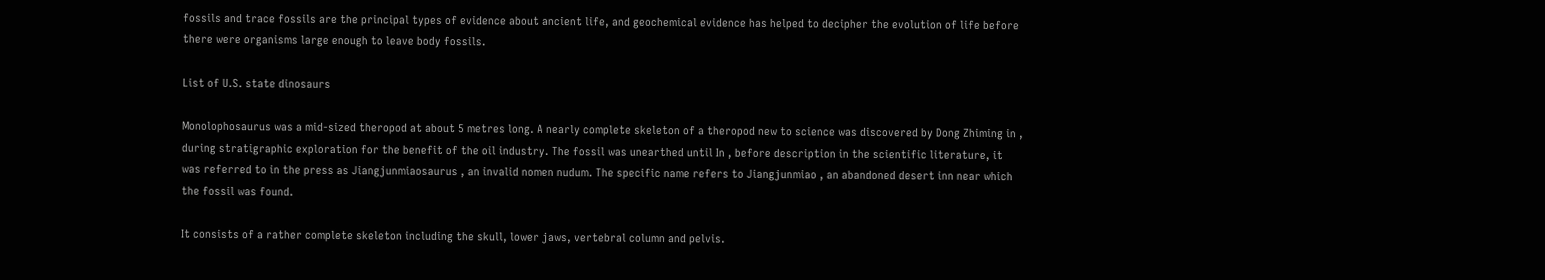fossils and trace fossils are the principal types of evidence about ancient life, and geochemical evidence has helped to decipher the evolution of life before there were organisms large enough to leave body fossils.

List of U.S. state dinosaurs

Monolophosaurus was a mid-sized theropod at about 5 metres long. A nearly complete skeleton of a theropod new to science was discovered by Dong Zhiming in , during stratigraphic exploration for the benefit of the oil industry. The fossil was unearthed until In , before description in the scientific literature, it was referred to in the press as Jiangjunmiaosaurus , an invalid nomen nudum. The specific name refers to Jiangjunmiao , an abandoned desert inn near which the fossil was found.

It consists of a rather complete skeleton including the skull, lower jaws, vertebral column and pelvis.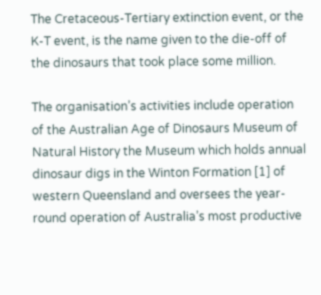The Cretaceous-Tertiary extinction event, or the K-T event, is the name given to the die-off of the dinosaurs that took place some million.

The organisation’s activities include operation of the Australian Age of Dinosaurs Museum of Natural History the Museum which holds annual dinosaur digs in the Winton Formation [1] of western Queensland and oversees the year-round operation of Australia’s most productive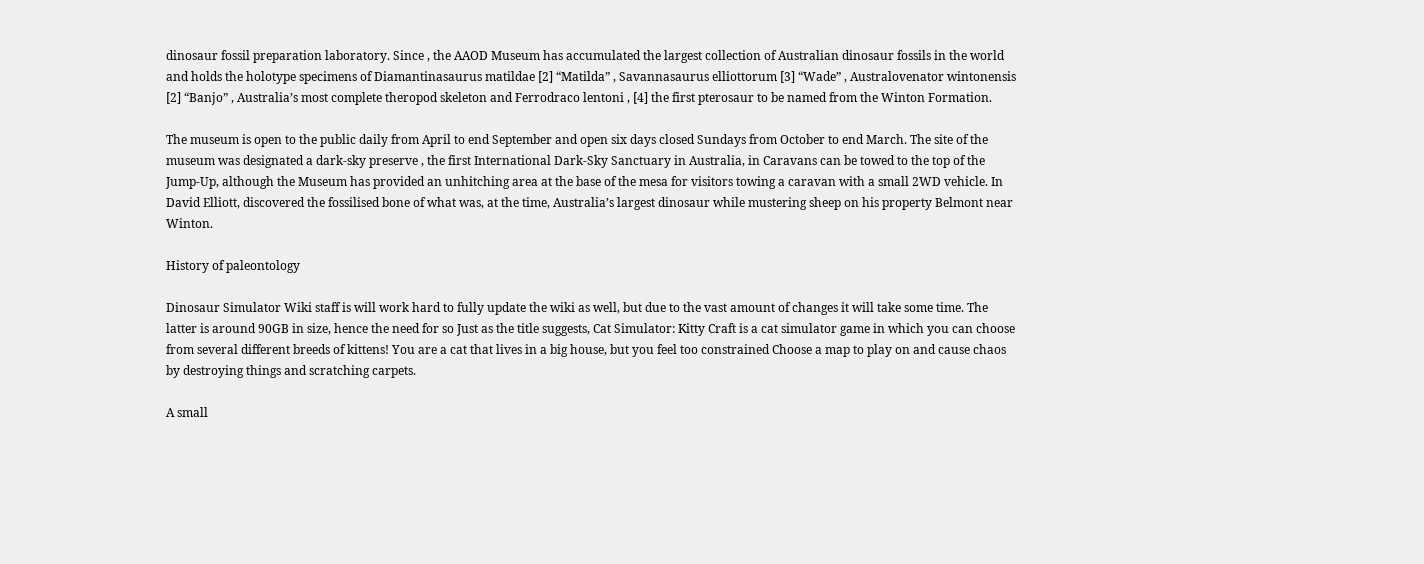dinosaur fossil preparation laboratory. Since , the AAOD Museum has accumulated the largest collection of Australian dinosaur fossils in the world and holds the holotype specimens of Diamantinasaurus matildae [2] “Matilda” , Savannasaurus elliottorum [3] “Wade” , Australovenator wintonensis [2] “Banjo” , Australia’s most complete theropod skeleton and Ferrodraco lentoni , [4] the first pterosaur to be named from the Winton Formation.

The museum is open to the public daily from April to end September and open six days closed Sundays from October to end March. The site of the museum was designated a dark-sky preserve , the first International Dark-Sky Sanctuary in Australia, in Caravans can be towed to the top of the Jump-Up, although the Museum has provided an unhitching area at the base of the mesa for visitors towing a caravan with a small 2WD vehicle. In David Elliott, discovered the fossilised bone of what was, at the time, Australia’s largest dinosaur while mustering sheep on his property Belmont near Winton.

History of paleontology

Dinosaur Simulator Wiki staff is will work hard to fully update the wiki as well, but due to the vast amount of changes it will take some time. The latter is around 90GB in size, hence the need for so Just as the title suggests, Cat Simulator: Kitty Craft is a cat simulator game in which you can choose from several different breeds of kittens! You are a cat that lives in a big house, but you feel too constrained Choose a map to play on and cause chaos by destroying things and scratching carpets.

A small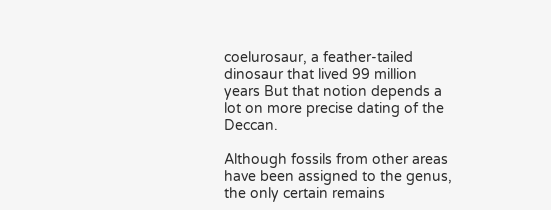coelurosaur, a feather-tailed dinosaur that lived 99 million years But that notion depends a lot on more precise dating of the Deccan.

Although fossils from other areas have been assigned to the genus, the only certain remains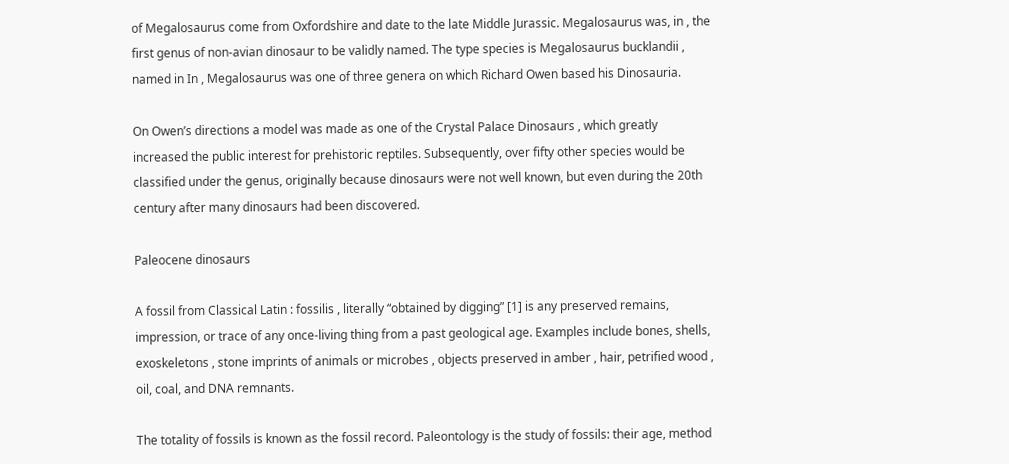of Megalosaurus come from Oxfordshire and date to the late Middle Jurassic. Megalosaurus was, in , the first genus of non-avian dinosaur to be validly named. The type species is Megalosaurus bucklandii , named in In , Megalosaurus was one of three genera on which Richard Owen based his Dinosauria.

On Owen’s directions a model was made as one of the Crystal Palace Dinosaurs , which greatly increased the public interest for prehistoric reptiles. Subsequently, over fifty other species would be classified under the genus, originally because dinosaurs were not well known, but even during the 20th century after many dinosaurs had been discovered.

Paleocene dinosaurs

A fossil from Classical Latin : fossilis , literally “obtained by digging” [1] is any preserved remains, impression, or trace of any once-living thing from a past geological age. Examples include bones, shells, exoskeletons , stone imprints of animals or microbes , objects preserved in amber , hair, petrified wood , oil, coal, and DNA remnants.

The totality of fossils is known as the fossil record. Paleontology is the study of fossils: their age, method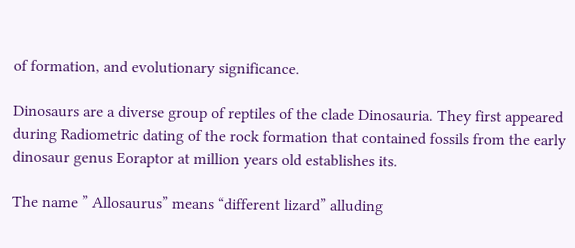of formation, and evolutionary significance.

Dinosaurs are a diverse group of reptiles of the clade Dinosauria. They first appeared during Radiometric dating of the rock formation that contained fossils from the early dinosaur genus Eoraptor at million years old establishes its.

The name ” Allosaurus” means “different lizard” alluding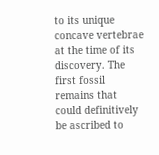to its unique concave vertebrae at the time of its discovery. The first fossil remains that could definitively be ascribed to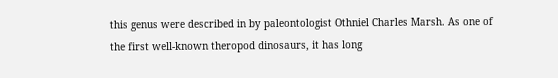this genus were described in by paleontologist Othniel Charles Marsh. As one of the first well-known theropod dinosaurs, it has long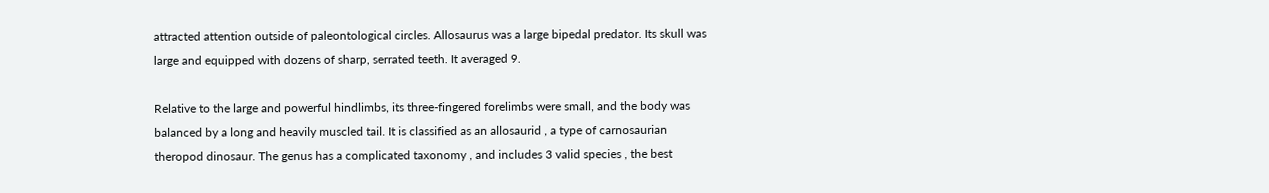attracted attention outside of paleontological circles. Allosaurus was a large bipedal predator. Its skull was large and equipped with dozens of sharp, serrated teeth. It averaged 9.

Relative to the large and powerful hindlimbs, its three-fingered forelimbs were small, and the body was balanced by a long and heavily muscled tail. It is classified as an allosaurid , a type of carnosaurian theropod dinosaur. The genus has a complicated taxonomy , and includes 3 valid species , the best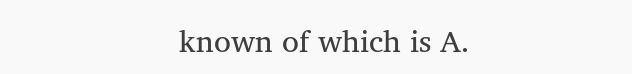known of which is A.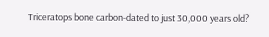Triceratops bone carbon-dated to just 30,000 years old?